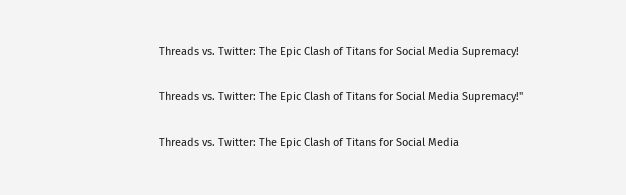Threads vs. Twitter: The Epic Clash of Titans for Social Media Supremacy!

Threads vs. Twitter: The Epic Clash of Titans for Social Media Supremacy!"

Threads vs. Twitter: The Epic Clash of Titans for Social Media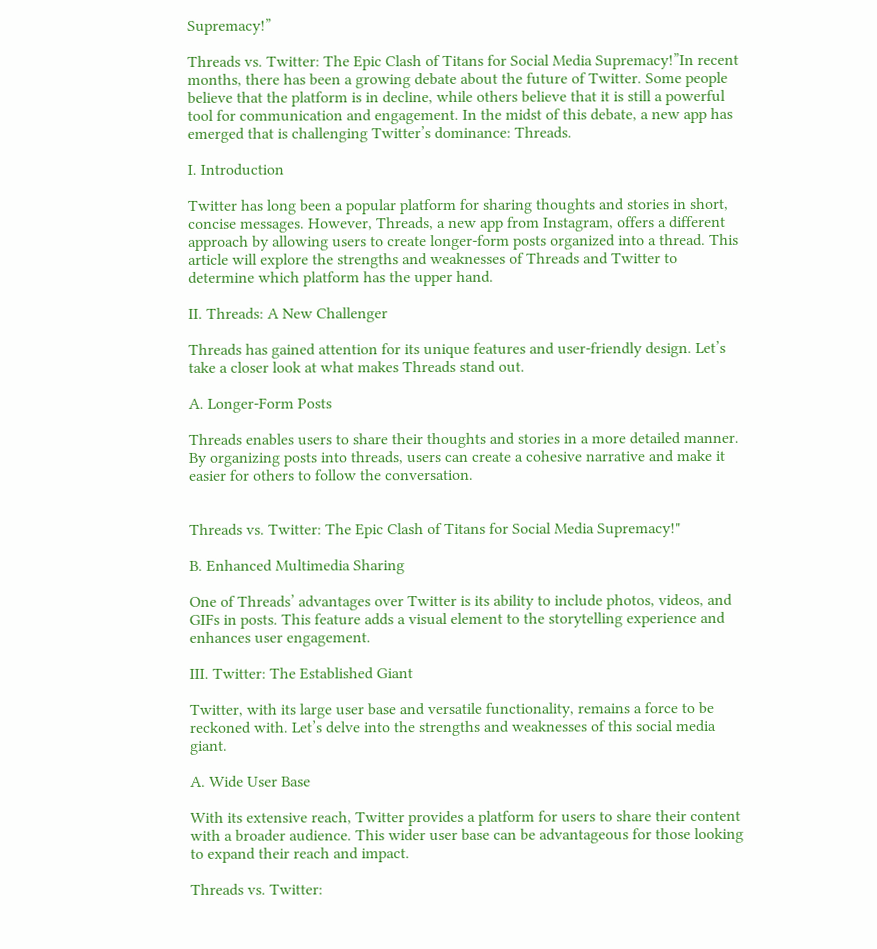Supremacy!”

Threads vs. Twitter: The Epic Clash of Titans for Social Media Supremacy!”In recent months, there has been a growing debate about the future of Twitter. Some people believe that the platform is in decline, while others believe that it is still a powerful tool for communication and engagement. In the midst of this debate, a new app has emerged that is challenging Twitter’s dominance: Threads.

I. Introduction

Twitter has long been a popular platform for sharing thoughts and stories in short, concise messages. However, Threads, a new app from Instagram, offers a different approach by allowing users to create longer-form posts organized into a thread. This article will explore the strengths and weaknesses of Threads and Twitter to determine which platform has the upper hand.

II. Threads: A New Challenger

Threads has gained attention for its unique features and user-friendly design. Let’s take a closer look at what makes Threads stand out.

A. Longer-Form Posts

Threads enables users to share their thoughts and stories in a more detailed manner. By organizing posts into threads, users can create a cohesive narrative and make it easier for others to follow the conversation.


Threads vs. Twitter: The Epic Clash of Titans for Social Media Supremacy!"

B. Enhanced Multimedia Sharing

One of Threads’ advantages over Twitter is its ability to include photos, videos, and GIFs in posts. This feature adds a visual element to the storytelling experience and enhances user engagement.

III. Twitter: The Established Giant

Twitter, with its large user base and versatile functionality, remains a force to be reckoned with. Let’s delve into the strengths and weaknesses of this social media giant.

A. Wide User Base

With its extensive reach, Twitter provides a platform for users to share their content with a broader audience. This wider user base can be advantageous for those looking to expand their reach and impact.

Threads vs. Twitter: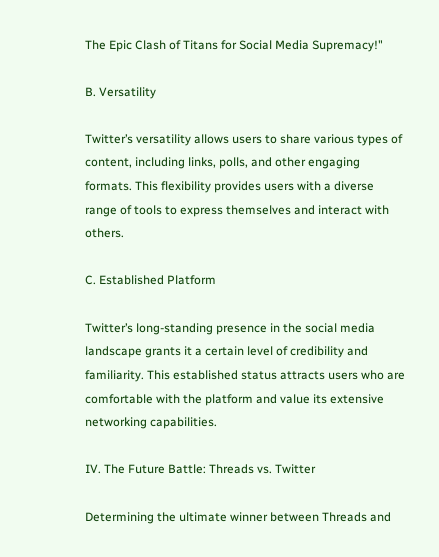The Epic Clash of Titans for Social Media Supremacy!"

B. Versatility

Twitter’s versatility allows users to share various types of content, including links, polls, and other engaging formats. This flexibility provides users with a diverse range of tools to express themselves and interact with others.

C. Established Platform

Twitter’s long-standing presence in the social media landscape grants it a certain level of credibility and familiarity. This established status attracts users who are comfortable with the platform and value its extensive networking capabilities.

IV. The Future Battle: Threads vs. Twitter

Determining the ultimate winner between Threads and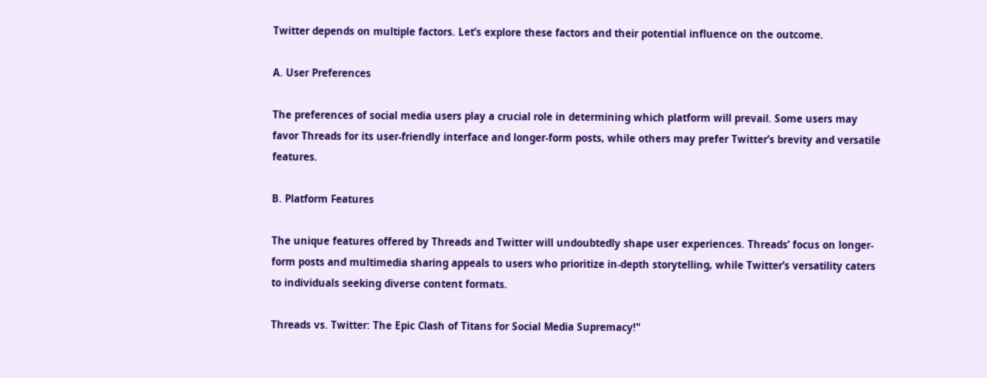Twitter depends on multiple factors. Let’s explore these factors and their potential influence on the outcome.

A. User Preferences

The preferences of social media users play a crucial role in determining which platform will prevail. Some users may favor Threads for its user-friendly interface and longer-form posts, while others may prefer Twitter’s brevity and versatile features.

B. Platform Features

The unique features offered by Threads and Twitter will undoubtedly shape user experiences. Threads’ focus on longer-form posts and multimedia sharing appeals to users who prioritize in-depth storytelling, while Twitter’s versatility caters to individuals seeking diverse content formats.

Threads vs. Twitter: The Epic Clash of Titans for Social Media Supremacy!"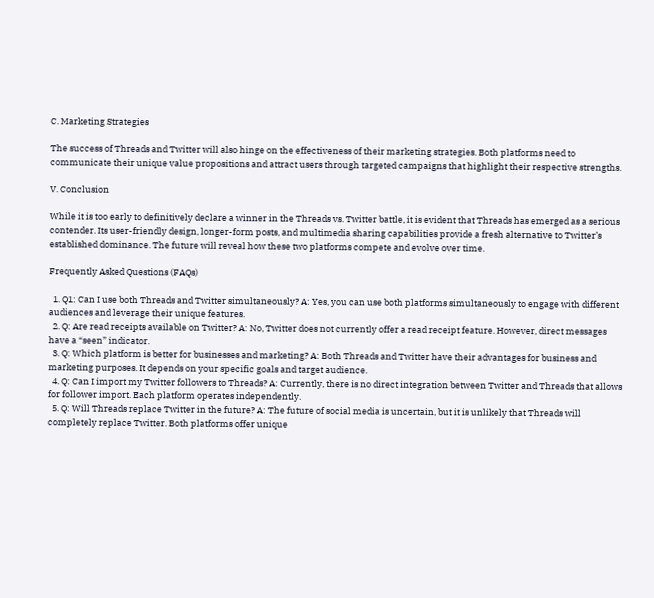C. Marketing Strategies

The success of Threads and Twitter will also hinge on the effectiveness of their marketing strategies. Both platforms need to communicate their unique value propositions and attract users through targeted campaigns that highlight their respective strengths.

V. Conclusion

While it is too early to definitively declare a winner in the Threads vs. Twitter battle, it is evident that Threads has emerged as a serious contender. Its user-friendly design, longer-form posts, and multimedia sharing capabilities provide a fresh alternative to Twitter’s established dominance. The future will reveal how these two platforms compete and evolve over time.

Frequently Asked Questions (FAQs)

  1. Q1: Can I use both Threads and Twitter simultaneously? A: Yes, you can use both platforms simultaneously to engage with different audiences and leverage their unique features.
  2. Q: Are read receipts available on Twitter? A: No, Twitter does not currently offer a read receipt feature. However, direct messages have a “seen” indicator.
  3. Q: Which platform is better for businesses and marketing? A: Both Threads and Twitter have their advantages for business and marketing purposes. It depends on your specific goals and target audience.
  4. Q: Can I import my Twitter followers to Threads? A: Currently, there is no direct integration between Twitter and Threads that allows for follower import. Each platform operates independently.
  5. Q: Will Threads replace Twitter in the future? A: The future of social media is uncertain, but it is unlikely that Threads will completely replace Twitter. Both platforms offer unique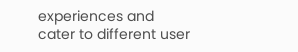experiences and cater to different user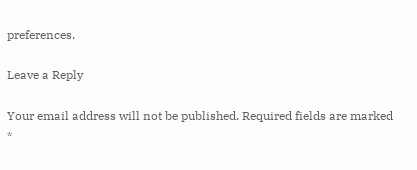preferences.

Leave a Reply

Your email address will not be published. Required fields are marked *